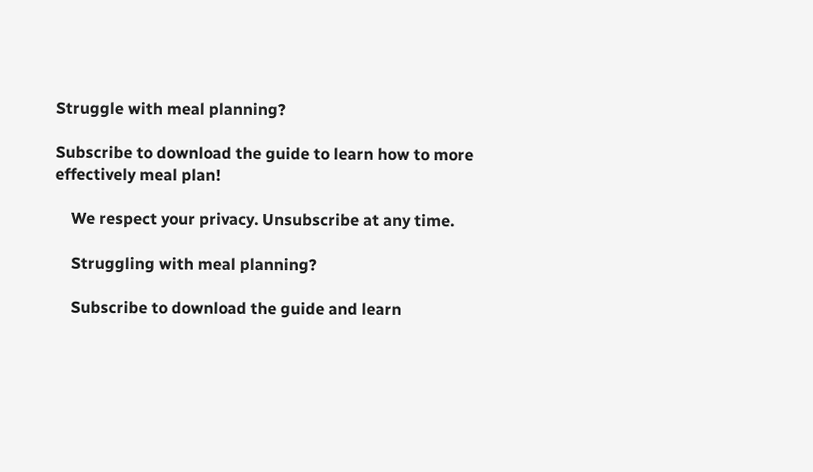Struggle with meal planning?

Subscribe to download the guide to learn how to more effectively meal plan!

    We respect your privacy. Unsubscribe at any time.

    Struggling with meal planning?

    Subscribe to download the guide and learn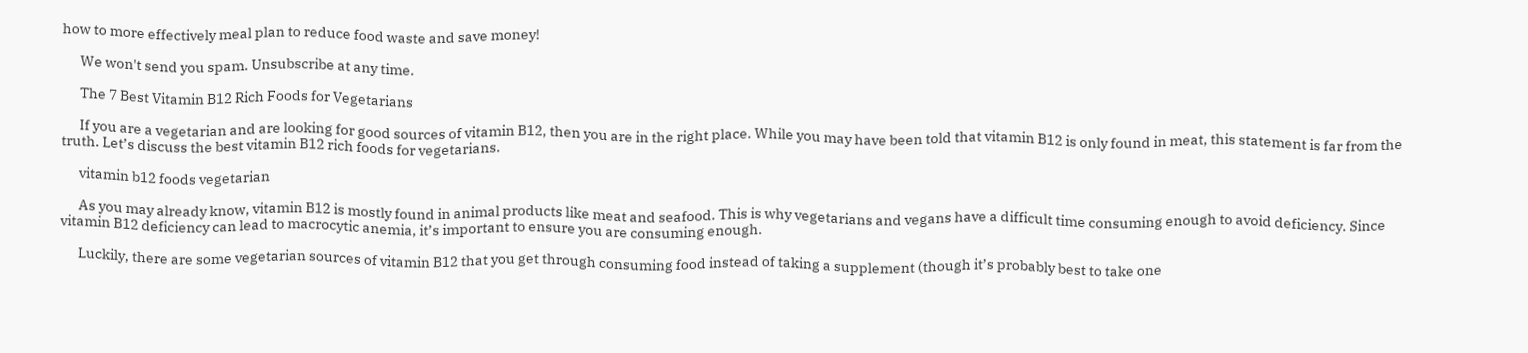how to more effectively meal plan to reduce food waste and save money!

      We won't send you spam. Unsubscribe at any time.

      The 7 Best Vitamin B12 Rich Foods for Vegetarians

      If you are a vegetarian and are looking for good sources of vitamin B12, then you are in the right place. While you may have been told that vitamin B12 is only found in meat, this statement is far from the truth. Let’s discuss the best vitamin B12 rich foods for vegetarians.

      vitamin b12 foods vegetarian

      As you may already know, vitamin B12 is mostly found in animal products like meat and seafood. This is why vegetarians and vegans have a difficult time consuming enough to avoid deficiency. Since vitamin B12 deficiency can lead to macrocytic anemia, it’s important to ensure you are consuming enough.

      Luckily, there are some vegetarian sources of vitamin B12 that you get through consuming food instead of taking a supplement (though it’s probably best to take one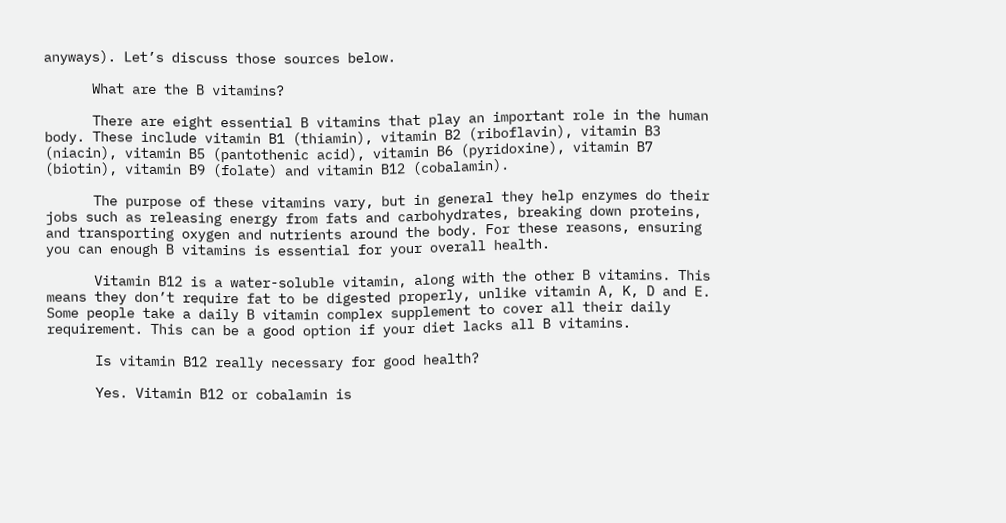anyways). Let’s discuss those sources below.

      What are the B vitamins?

      There are eight essential B vitamins that play an important role in the human body. These include vitamin B1 (thiamin), vitamin B2 (riboflavin), vitamin B3 (niacin), vitamin B5 (pantothenic acid), vitamin B6 (pyridoxine), vitamin B7 (biotin), vitamin B9 (folate) and vitamin B12 (cobalamin).

      The purpose of these vitamins vary, but in general they help enzymes do their jobs such as releasing energy from fats and carbohydrates, breaking down proteins, and transporting oxygen and nutrients around the body. For these reasons, ensuring you can enough B vitamins is essential for your overall health.

      Vitamin B12 is a water-soluble vitamin, along with the other B vitamins. This means they don’t require fat to be digested properly, unlike vitamin A, K, D and E. Some people take a daily B vitamin complex supplement to cover all their daily requirement. This can be a good option if your diet lacks all B vitamins.

      Is vitamin B12 really necessary for good health?

      Yes. Vitamin B12 or cobalamin is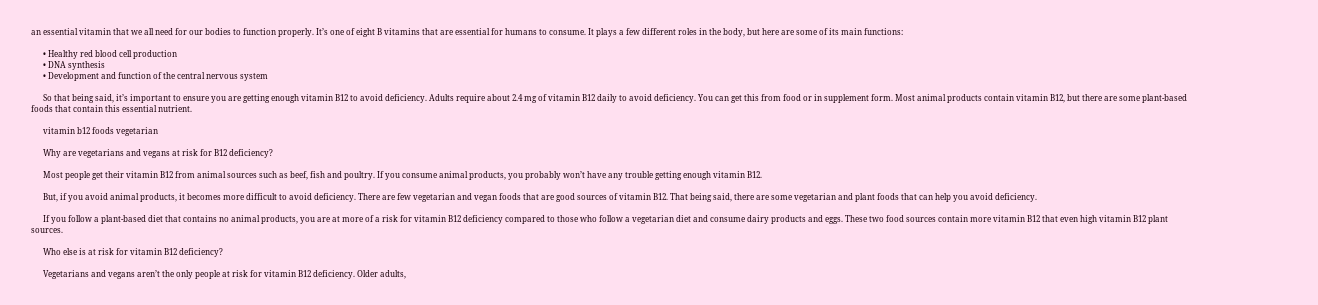an essential vitamin that we all need for our bodies to function properly. It’s one of eight B vitamins that are essential for humans to consume. It plays a few different roles in the body, but here are some of its main functions:

      • Healthy red blood cell production
      • DNA synthesis
      • Development and function of the central nervous system

      So that being said, it’s important to ensure you are getting enough vitamin B12 to avoid deficiency. Adults require about 2.4 mg of vitamin B12 daily to avoid deficiency. You can get this from food or in supplement form. Most animal products contain vitamin B12, but there are some plant-based foods that contain this essential nutrient.

      vitamin b12 foods vegetarian

      Why are vegetarians and vegans at risk for B12 deficiency?

      Most people get their vitamin B12 from animal sources such as beef, fish and poultry. If you consume animal products, you probably won’t have any trouble getting enough vitamin B12.

      But, if you avoid animal products, it becomes more difficult to avoid deficiency. There are few vegetarian and vegan foods that are good sources of vitamin B12. That being said, there are some vegetarian and plant foods that can help you avoid deficiency.

      If you follow a plant-based diet that contains no animal products, you are at more of a risk for vitamin B12 deficiency compared to those who follow a vegetarian diet and consume dairy products and eggs. These two food sources contain more vitamin B12 that even high vitamin B12 plant sources.

      Who else is at risk for vitamin B12 deficiency?

      Vegetarians and vegans aren’t the only people at risk for vitamin B12 deficiency. Older adults,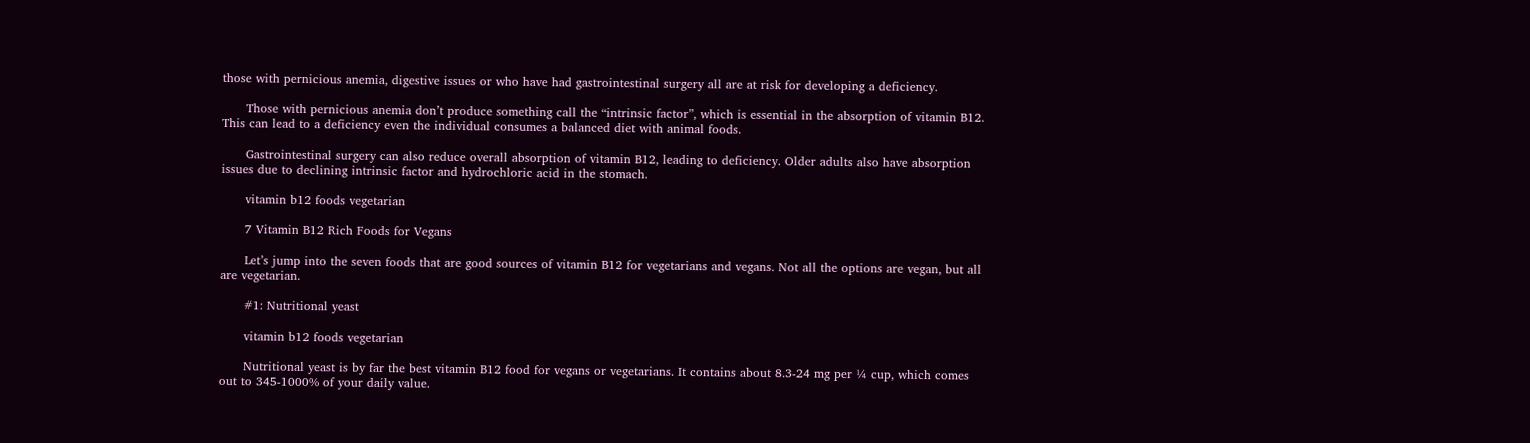those with pernicious anemia, digestive issues or who have had gastrointestinal surgery all are at risk for developing a deficiency.

      Those with pernicious anemia don’t produce something call the “intrinsic factor”, which is essential in the absorption of vitamin B12. This can lead to a deficiency even the individual consumes a balanced diet with animal foods.

      Gastrointestinal surgery can also reduce overall absorption of vitamin B12, leading to deficiency. Older adults also have absorption issues due to declining intrinsic factor and hydrochloric acid in the stomach.

      vitamin b12 foods vegetarian

      7 Vitamin B12 Rich Foods for Vegans

      Let’s jump into the seven foods that are good sources of vitamin B12 for vegetarians and vegans. Not all the options are vegan, but all are vegetarian.

      #1: Nutritional yeast

      vitamin b12 foods vegetarian

      Nutritional yeast is by far the best vitamin B12 food for vegans or vegetarians. It contains about 8.3-24 mg per ¼ cup, which comes out to 345-1000% of your daily value.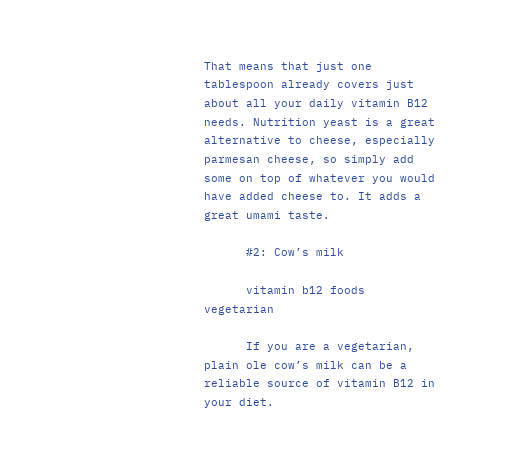That means that just one tablespoon already covers just about all your daily vitamin B12 needs. Nutrition yeast is a great alternative to cheese, especially parmesan cheese, so simply add some on top of whatever you would have added cheese to. It adds a great umami taste.

      #2: Cow’s milk

      vitamin b12 foods vegetarian

      If you are a vegetarian, plain ole cow’s milk can be a reliable source of vitamin B12 in your diet.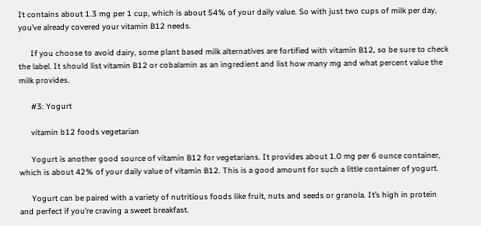It contains about 1.3 mg per 1 cup, which is about 54% of your daily value. So with just two cups of milk per day, you’ve already covered your vitamin B12 needs.

      If you choose to avoid dairy, some plant based milk alternatives are fortified with vitamin B12, so be sure to check the label. It should list vitamin B12 or cobalamin as an ingredient and list how many mg and what percent value the milk provides.

      #3: Yogurt

      vitamin b12 foods vegetarian

      Yogurt is another good source of vitamin B12 for vegetarians. It provides about 1.0 mg per 6 ounce container, which is about 42% of your daily value of vitamin B12. This is a good amount for such a little container of yogurt.

      Yogurt can be paired with a variety of nutritious foods like fruit, nuts and seeds or granola. It’s high in protein and perfect if you’re craving a sweet breakfast.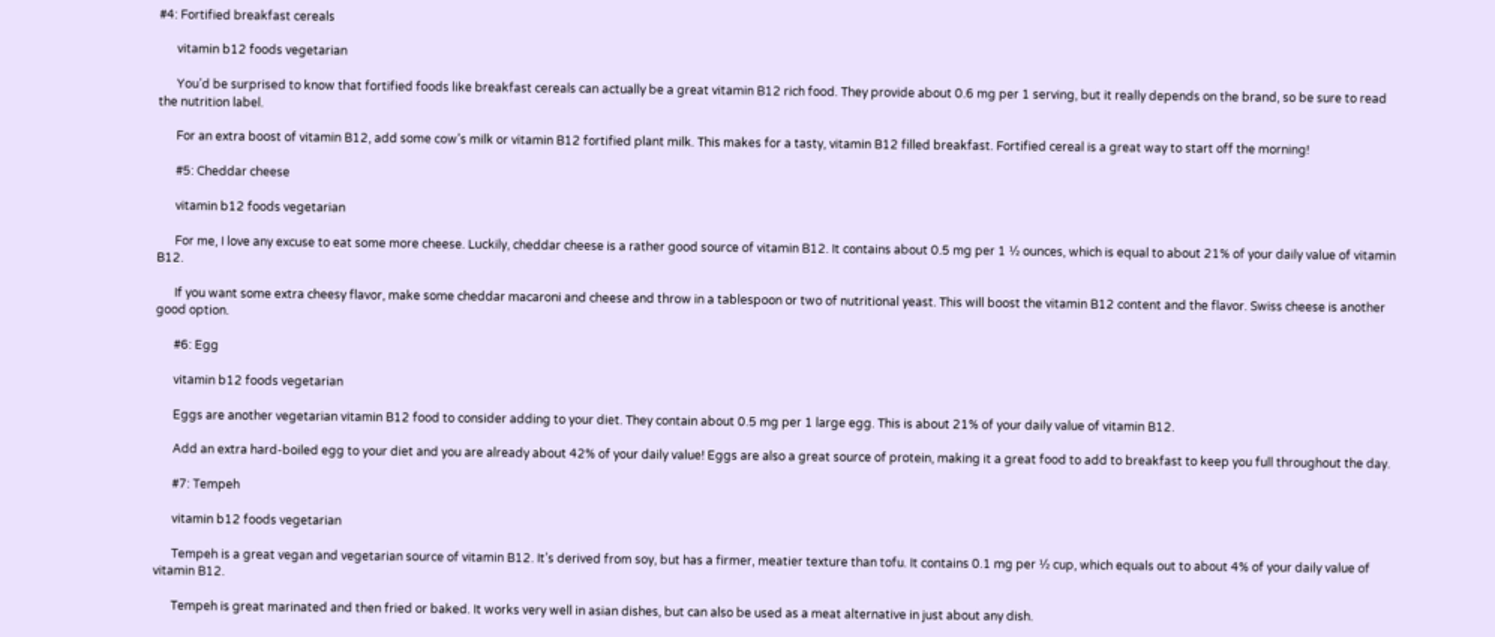#4: Fortified breakfast cereals

      vitamin b12 foods vegetarian

      You’d be surprised to know that fortified foods like breakfast cereals can actually be a great vitamin B12 rich food. They provide about 0.6 mg per 1 serving, but it really depends on the brand, so be sure to read the nutrition label.

      For an extra boost of vitamin B12, add some cow’s milk or vitamin B12 fortified plant milk. This makes for a tasty, vitamin B12 filled breakfast. Fortified cereal is a great way to start off the morning!

      #5: Cheddar cheese

      vitamin b12 foods vegetarian

      For me, I love any excuse to eat some more cheese. Luckily, cheddar cheese is a rather good source of vitamin B12. It contains about 0.5 mg per 1 ½ ounces, which is equal to about 21% of your daily value of vitamin B12.

      If you want some extra cheesy flavor, make some cheddar macaroni and cheese and throw in a tablespoon or two of nutritional yeast. This will boost the vitamin B12 content and the flavor. Swiss cheese is another good option.

      #6: Egg

      vitamin b12 foods vegetarian

      Eggs are another vegetarian vitamin B12 food to consider adding to your diet. They contain about 0.5 mg per 1 large egg. This is about 21% of your daily value of vitamin B12.

      Add an extra hard-boiled egg to your diet and you are already about 42% of your daily value! Eggs are also a great source of protein, making it a great food to add to breakfast to keep you full throughout the day.

      #7: Tempeh

      vitamin b12 foods vegetarian

      Tempeh is a great vegan and vegetarian source of vitamin B12. It’s derived from soy, but has a firmer, meatier texture than tofu. It contains 0.1 mg per ½ cup, which equals out to about 4% of your daily value of vitamin B12.

      Tempeh is great marinated and then fried or baked. It works very well in asian dishes, but can also be used as a meat alternative in just about any dish.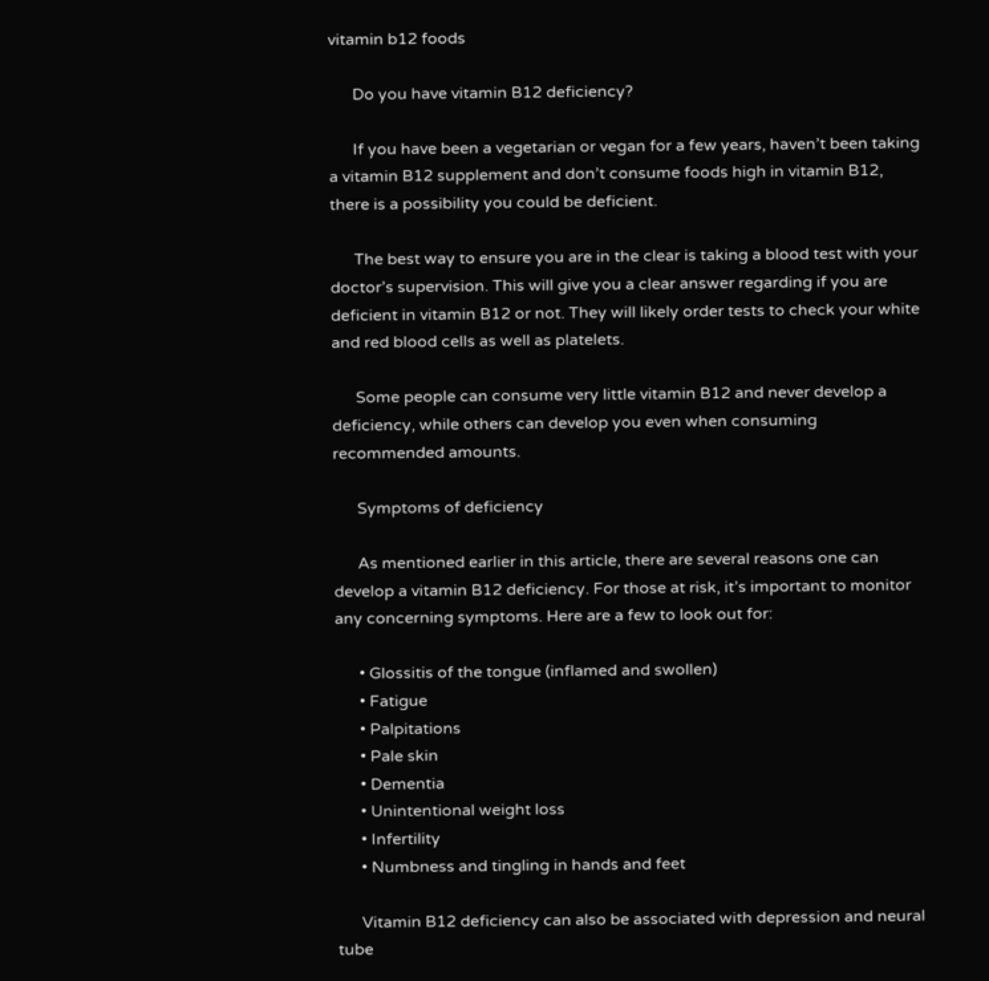vitamin b12 foods

      Do you have vitamin B12 deficiency?

      If you have been a vegetarian or vegan for a few years, haven’t been taking a vitamin B12 supplement and don’t consume foods high in vitamin B12, there is a possibility you could be deficient.

      The best way to ensure you are in the clear is taking a blood test with your doctor’s supervision. This will give you a clear answer regarding if you are deficient in vitamin B12 or not. They will likely order tests to check your white and red blood cells as well as platelets.

      Some people can consume very little vitamin B12 and never develop a deficiency, while others can develop you even when consuming recommended amounts.

      Symptoms of deficiency

      As mentioned earlier in this article, there are several reasons one can develop a vitamin B12 deficiency. For those at risk, it’s important to monitor any concerning symptoms. Here are a few to look out for:

      • Glossitis of the tongue (inflamed and swollen)
      • Fatigue
      • Palpitations
      • Pale skin
      • Dementia
      • Unintentional weight loss
      • Infertility
      • Numbness and tingling in hands and feet

      Vitamin B12 deficiency can also be associated with depression and neural tube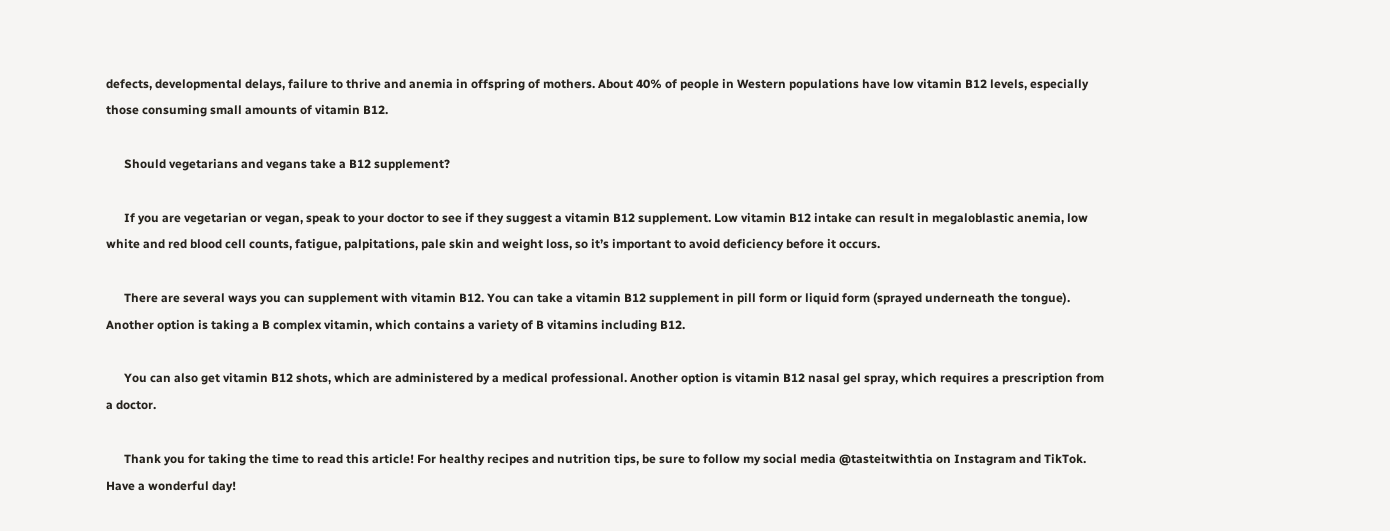defects, developmental delays, failure to thrive and anemia in offspring of mothers. About 40% of people in Western populations have low vitamin B12 levels, especially those consuming small amounts of vitamin B12.

      Should vegetarians and vegans take a B12 supplement?

      If you are vegetarian or vegan, speak to your doctor to see if they suggest a vitamin B12 supplement. Low vitamin B12 intake can result in megaloblastic anemia, low white and red blood cell counts, fatigue, palpitations, pale skin and weight loss, so it’s important to avoid deficiency before it occurs.

      There are several ways you can supplement with vitamin B12. You can take a vitamin B12 supplement in pill form or liquid form (sprayed underneath the tongue). Another option is taking a B complex vitamin, which contains a variety of B vitamins including B12.

      You can also get vitamin B12 shots, which are administered by a medical professional. Another option is vitamin B12 nasal gel spray, which requires a prescription from a doctor.

      Thank you for taking the time to read this article! For healthy recipes and nutrition tips, be sure to follow my social media @tasteitwithtia on Instagram and TikTok. Have a wonderful day!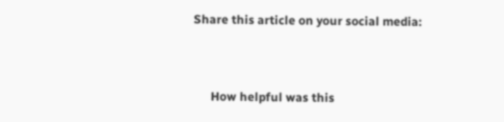Share this article on your social media:


      How helpful was this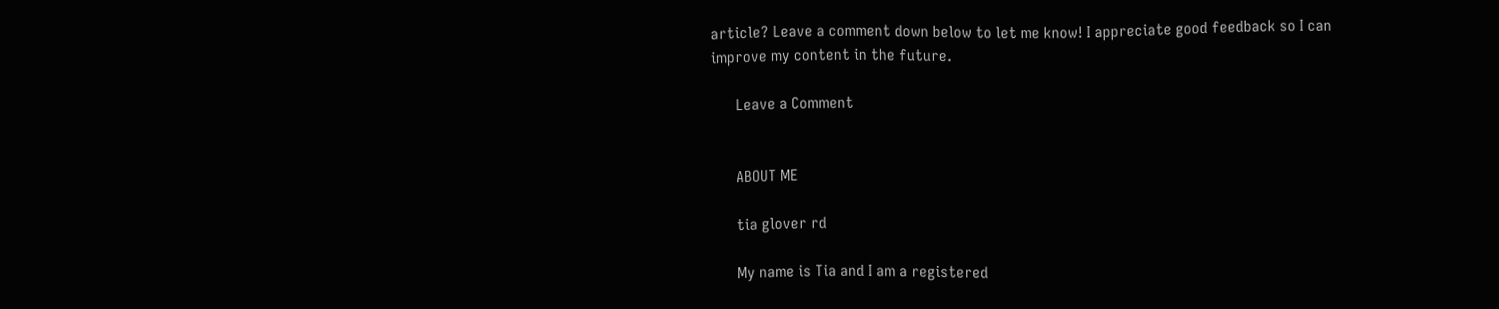article? Leave a comment down below to let me know! I appreciate good feedback so I can improve my content in the future.

      Leave a Comment


      ABOUT ME

      tia glover rd

      My name is Tia and I am a registered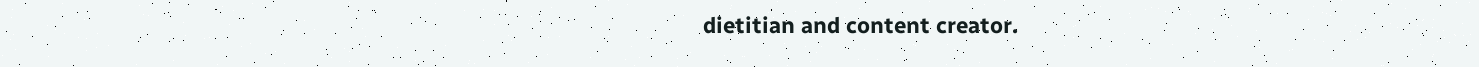dietitian and content creator.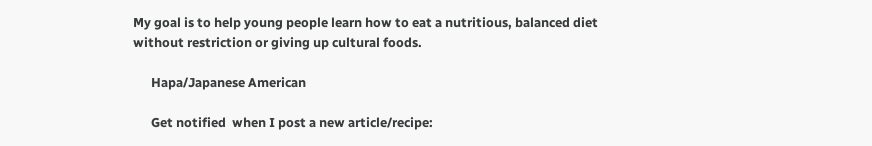My goal is to help young people learn how to eat a nutritious, balanced diet without restriction or giving up cultural foods.

      Hapa/Japanese American

      Get notified  when I post a new article/recipe: